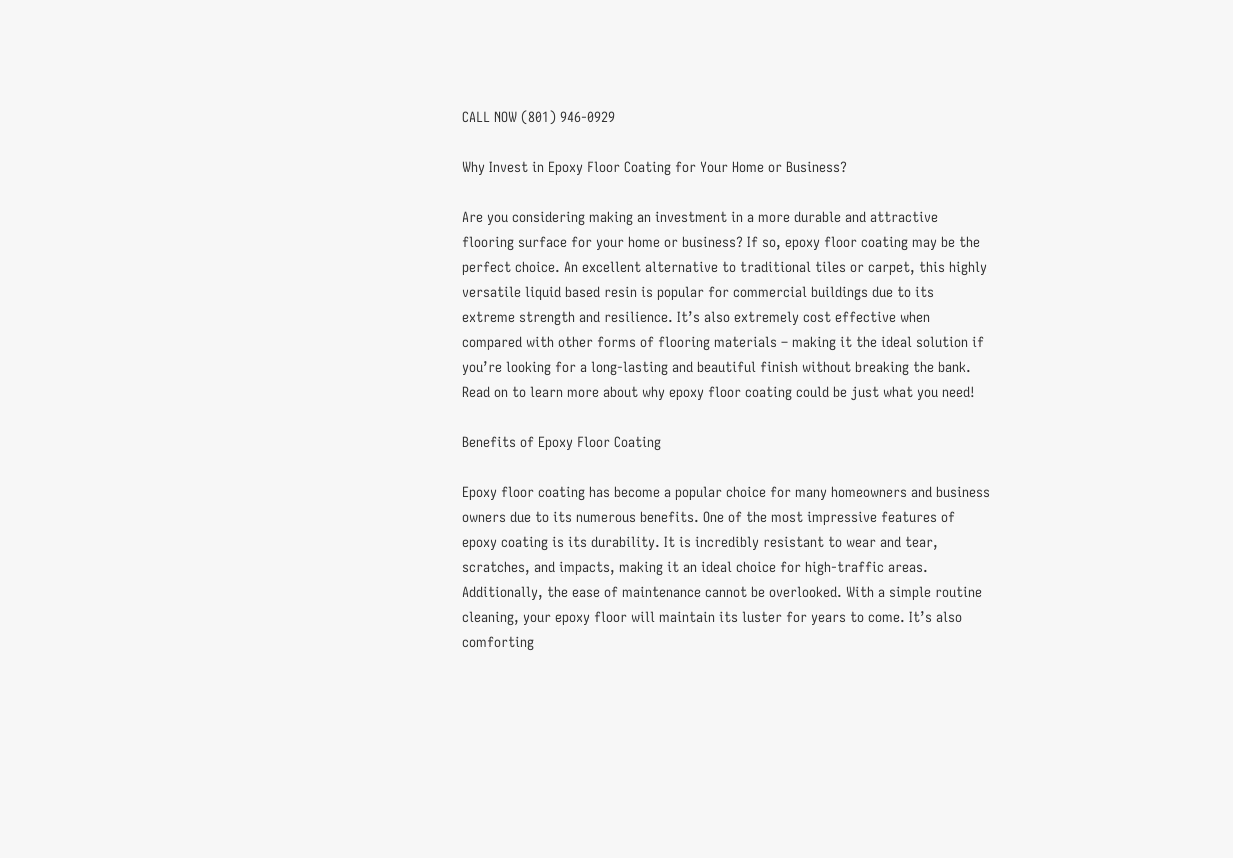CALL NOW (801) 946-0929

Why Invest in Epoxy Floor Coating for Your Home or Business?

Are you considering making an investment in a more durable and attractive flooring surface for your home or business? If so, epoxy floor coating may be the perfect choice. An excellent alternative to traditional tiles or carpet, this highly versatile liquid based resin is popular for commercial buildings due to its extreme strength and resilience. It’s also extremely cost effective when compared with other forms of flooring materials – making it the ideal solution if you’re looking for a long-lasting and beautiful finish without breaking the bank. Read on to learn more about why epoxy floor coating could be just what you need!

Benefits of Epoxy Floor Coating

Epoxy floor coating has become a popular choice for many homeowners and business owners due to its numerous benefits. One of the most impressive features of epoxy coating is its durability. It is incredibly resistant to wear and tear, scratches, and impacts, making it an ideal choice for high-traffic areas. Additionally, the ease of maintenance cannot be overlooked. With a simple routine cleaning, your epoxy floor will maintain its luster for years to come. It’s also comforting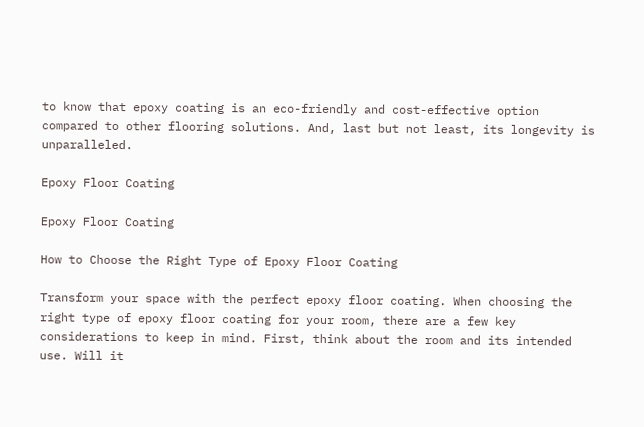to know that epoxy coating is an eco-friendly and cost-effective option compared to other flooring solutions. And, last but not least, its longevity is unparalleled.

Epoxy Floor Coating

Epoxy Floor Coating

How to Choose the Right Type of Epoxy Floor Coating

Transform your space with the perfect epoxy floor coating. When choosing the right type of epoxy floor coating for your room, there are a few key considerations to keep in mind. First, think about the room and its intended use. Will it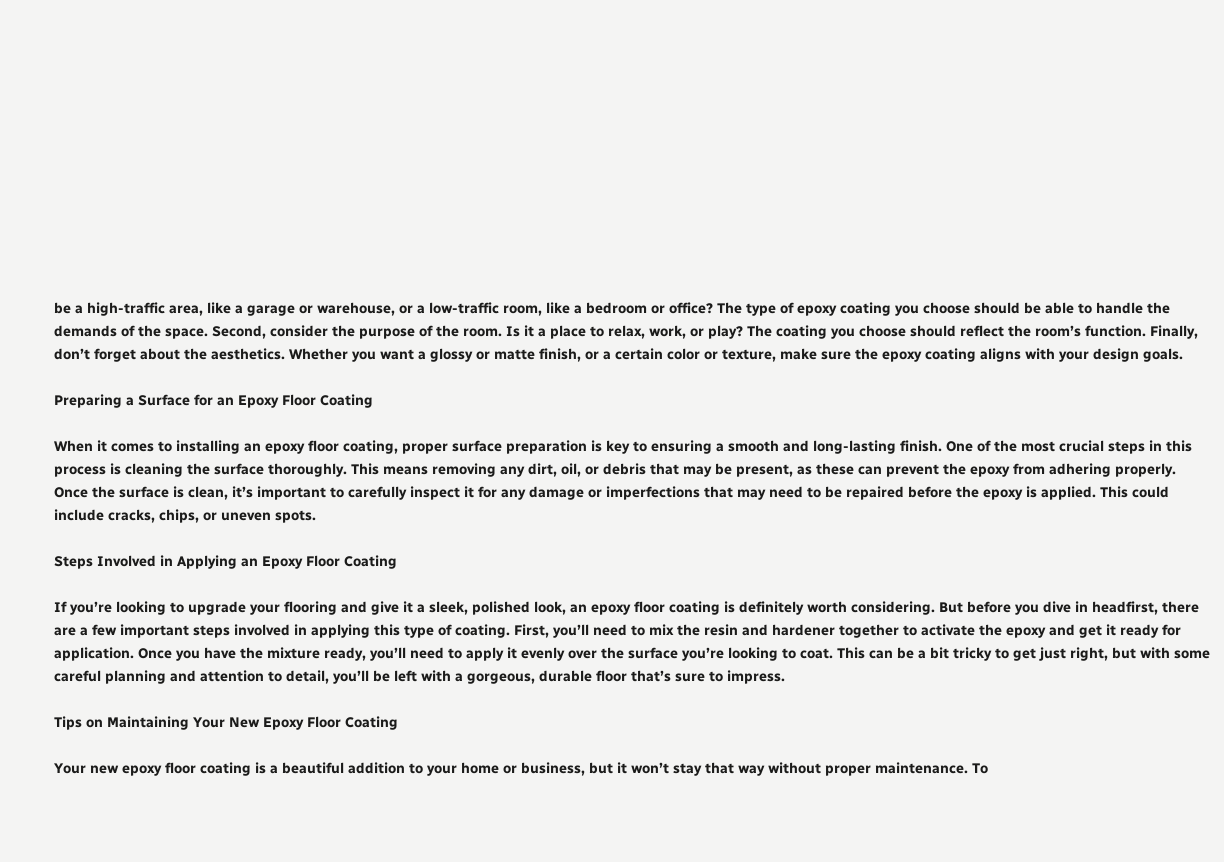be a high-traffic area, like a garage or warehouse, or a low-traffic room, like a bedroom or office? The type of epoxy coating you choose should be able to handle the demands of the space. Second, consider the purpose of the room. Is it a place to relax, work, or play? The coating you choose should reflect the room’s function. Finally, don’t forget about the aesthetics. Whether you want a glossy or matte finish, or a certain color or texture, make sure the epoxy coating aligns with your design goals.

Preparing a Surface for an Epoxy Floor Coating

When it comes to installing an epoxy floor coating, proper surface preparation is key to ensuring a smooth and long-lasting finish. One of the most crucial steps in this process is cleaning the surface thoroughly. This means removing any dirt, oil, or debris that may be present, as these can prevent the epoxy from adhering properly. Once the surface is clean, it’s important to carefully inspect it for any damage or imperfections that may need to be repaired before the epoxy is applied. This could include cracks, chips, or uneven spots.

Steps Involved in Applying an Epoxy Floor Coating

If you’re looking to upgrade your flooring and give it a sleek, polished look, an epoxy floor coating is definitely worth considering. But before you dive in headfirst, there are a few important steps involved in applying this type of coating. First, you’ll need to mix the resin and hardener together to activate the epoxy and get it ready for application. Once you have the mixture ready, you’ll need to apply it evenly over the surface you’re looking to coat. This can be a bit tricky to get just right, but with some careful planning and attention to detail, you’ll be left with a gorgeous, durable floor that’s sure to impress.

Tips on Maintaining Your New Epoxy Floor Coating

Your new epoxy floor coating is a beautiful addition to your home or business, but it won’t stay that way without proper maintenance. To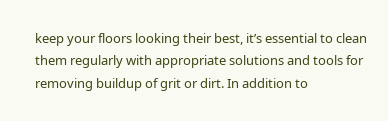keep your floors looking their best, it’s essential to clean them regularly with appropriate solutions and tools for removing buildup of grit or dirt. In addition to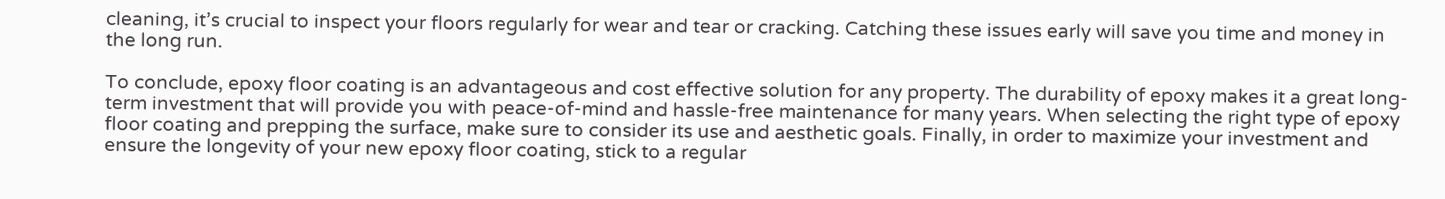cleaning, it’s crucial to inspect your floors regularly for wear and tear or cracking. Catching these issues early will save you time and money in the long run.

To conclude, epoxy floor coating is an advantageous and cost effective solution for any property. The durability of epoxy makes it a great long-term investment that will provide you with peace-of-mind and hassle-free maintenance for many years. When selecting the right type of epoxy floor coating and prepping the surface, make sure to consider its use and aesthetic goals. Finally, in order to maximize your investment and ensure the longevity of your new epoxy floor coating, stick to a regular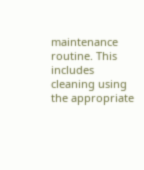maintenance routine. This includes cleaning using the appropriate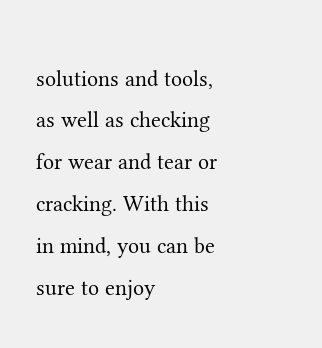solutions and tools, as well as checking for wear and tear or cracking. With this in mind, you can be sure to enjoy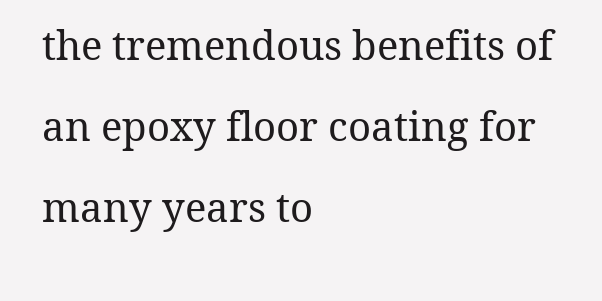the tremendous benefits of an epoxy floor coating for many years to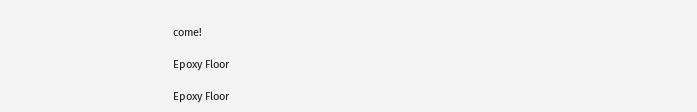come!

Epoxy Floor

Epoxy Floor